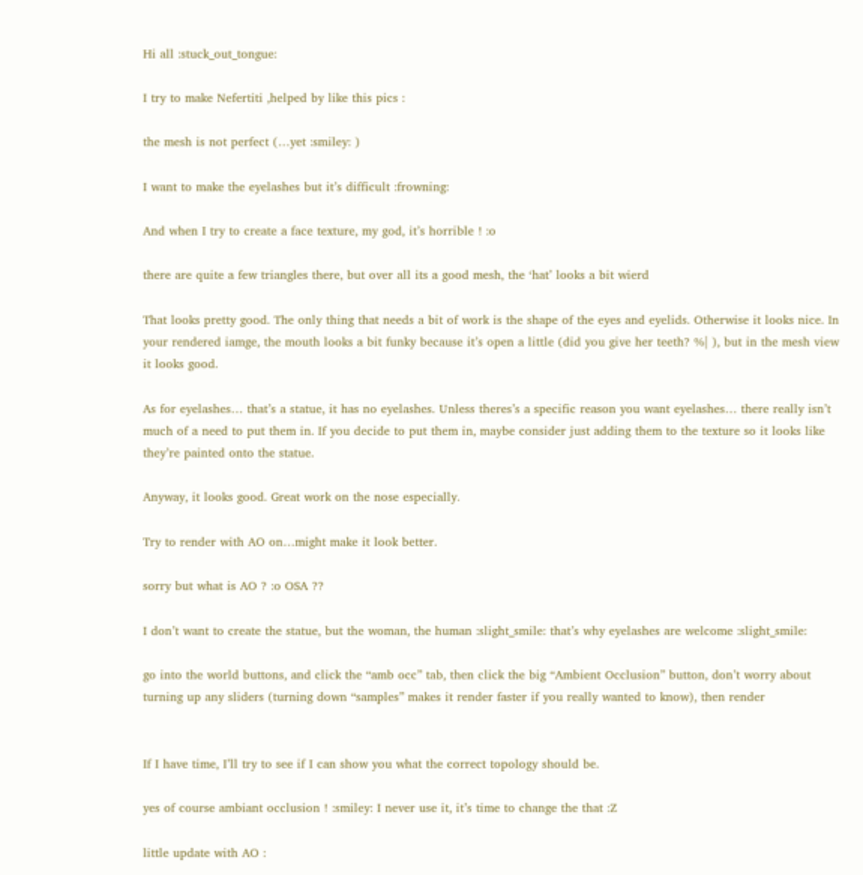Hi all :stuck_out_tongue:

I try to make Nefertiti ,helped by like this pics :

the mesh is not perfect (…yet :smiley: )

I want to make the eyelashes but it’s difficult :frowning:

And when I try to create a face texture, my god, it’s horrible ! :o

there are quite a few triangles there, but over all its a good mesh, the ‘hat’ looks a bit wierd

That looks pretty good. The only thing that needs a bit of work is the shape of the eyes and eyelids. Otherwise it looks nice. In your rendered iamge, the mouth looks a bit funky because it’s open a little (did you give her teeth? %| ), but in the mesh view it looks good.

As for eyelashes… that’s a statue, it has no eyelashes. Unless theres’s a specific reason you want eyelashes… there really isn’t much of a need to put them in. If you decide to put them in, maybe consider just adding them to the texture so it looks like they’re painted onto the statue.

Anyway, it looks good. Great work on the nose especially.

Try to render with AO on…might make it look better.

sorry but what is AO ? :o OSA ??

I don’t want to create the statue, but the woman, the human :slight_smile: that’s why eyelashes are welcome :slight_smile:

go into the world buttons, and click the “amb occ” tab, then click the big “Ambient Occlusion” button, don’t worry about turning up any sliders (turning down “samples” makes it render faster if you really wanted to know), then render


If I have time, I’ll try to see if I can show you what the correct topology should be.

yes of course ambiant occlusion ! :smiley: I never use it, it’s time to change the that :Z

little update with AO :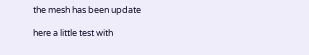the mesh has been update

here a little test with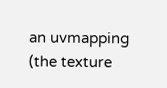an uvmapping (the texture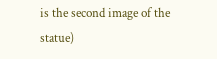is the second image of the statue)